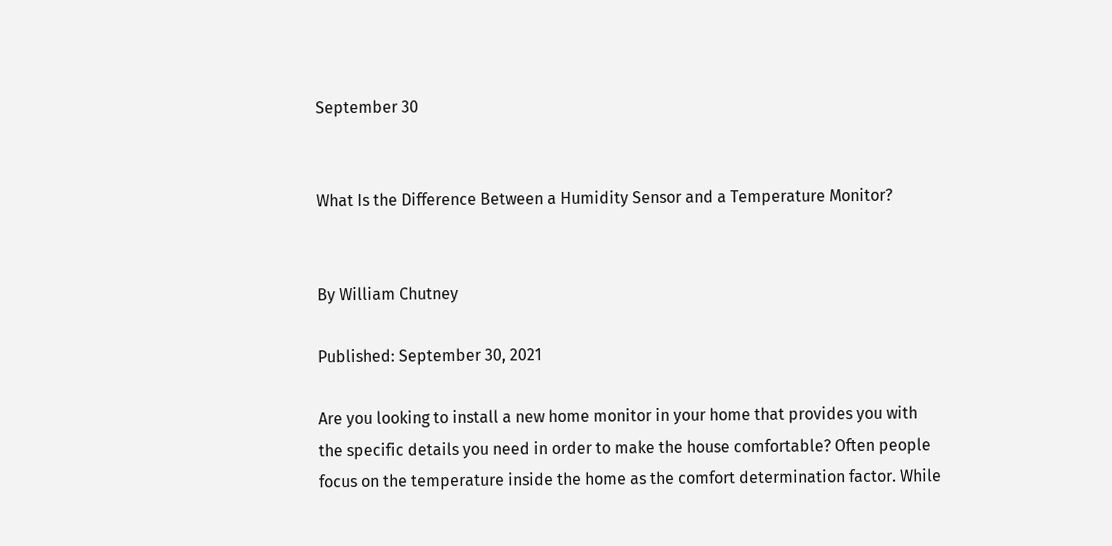September 30


What Is the Difference Between a Humidity Sensor and a Temperature Monitor?


By William Chutney

Published: September 30, 2021

Are you looking to install a new home monitor in your home that provides you with the specific details you need in order to make the house comfortable? Often people focus on the temperature inside the home as the comfort determination factor. While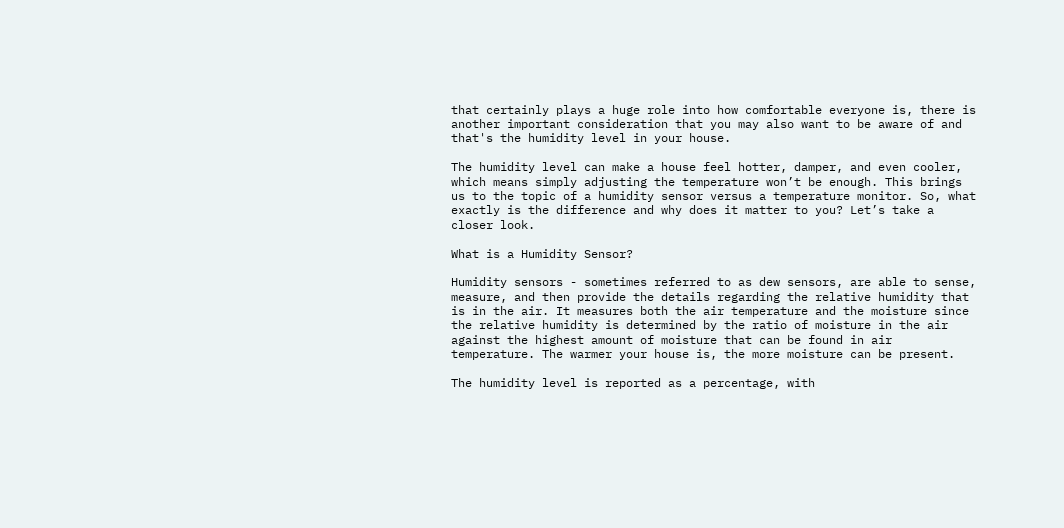that certainly plays a huge role into how comfortable everyone is, there is another important consideration that you may also want to be aware of and that's the humidity level in your house.

The humidity level can make a house feel hotter, damper, and even cooler, which means simply adjusting the temperature won’t be enough. This brings us to the topic of a humidity sensor versus a temperature monitor. So, what exactly is the difference and why does it matter to you? Let’s take a closer look.

What is a Humidity Sensor?

Humidity sensors - sometimes referred to as dew sensors, are able to sense, measure, and then provide the details regarding the relative humidity that is in the air. It measures both the air temperature and the moisture since the relative humidity is determined by the ratio of moisture in the air against the highest amount of moisture that can be found in air temperature. The warmer your house is, the more moisture can be present.

The humidity level is reported as a percentage, with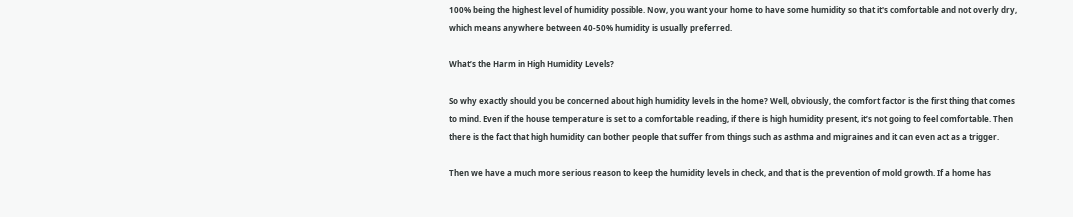100% being the highest level of humidity possible. Now, you want your home to have some humidity so that it's comfortable and not overly dry, which means anywhere between 40-50% humidity is usually preferred.

What’s the Harm in High Humidity Levels?

So why exactly should you be concerned about high humidity levels in the home? Well, obviously, the comfort factor is the first thing that comes to mind. Even if the house temperature is set to a comfortable reading, if there is high humidity present, it’s not going to feel comfortable. Then there is the fact that high humidity can bother people that suffer from things such as asthma and migraines and it can even act as a trigger.

Then we have a much more serious reason to keep the humidity levels in check, and that is the prevention of mold growth. If a home has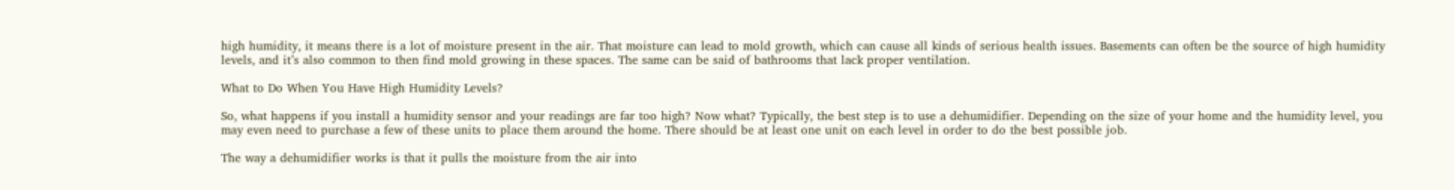high humidity, it means there is a lot of moisture present in the air. That moisture can lead to mold growth, which can cause all kinds of serious health issues. Basements can often be the source of high humidity levels, and it’s also common to then find mold growing in these spaces. The same can be said of bathrooms that lack proper ventilation.

What to Do When You Have High Humidity Levels?

So, what happens if you install a humidity sensor and your readings are far too high? Now what? Typically, the best step is to use a dehumidifier. Depending on the size of your home and the humidity level, you may even need to purchase a few of these units to place them around the home. There should be at least one unit on each level in order to do the best possible job.

The way a dehumidifier works is that it pulls the moisture from the air into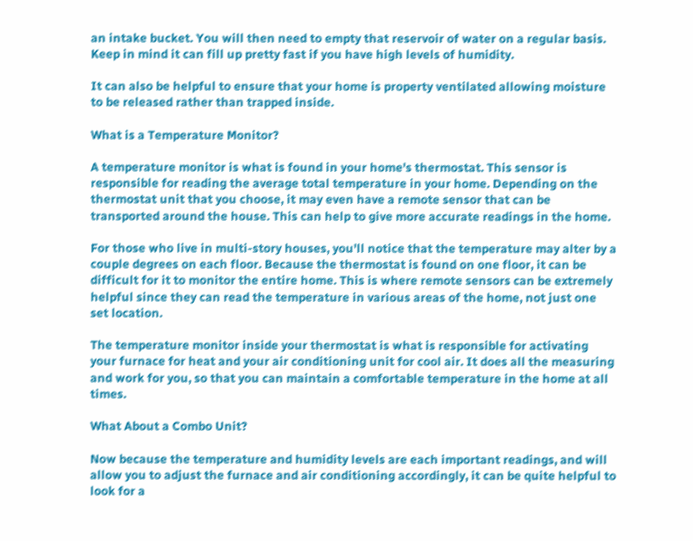an intake bucket. You will then need to empty that reservoir of water on a regular basis. Keep in mind it can fill up pretty fast if you have high levels of humidity.

It can also be helpful to ensure that your home is property ventilated allowing moisture to be released rather than trapped inside.

What is a Temperature Monitor?

A temperature monitor is what is found in your home's thermostat. This sensor is responsible for reading the average total temperature in your home. Depending on the thermostat unit that you choose, it may even have a remote sensor that can be transported around the house. This can help to give more accurate readings in the home.

For those who live in multi-story houses, you'll notice that the temperature may alter by a couple degrees on each floor. Because the thermostat is found on one floor, it can be difficult for it to monitor the entire home. This is where remote sensors can be extremely helpful since they can read the temperature in various areas of the home, not just one set location.

The temperature monitor inside your thermostat is what is responsible for activating your furnace for heat and your air conditioning unit for cool air. It does all the measuring and work for you, so that you can maintain a comfortable temperature in the home at all times.

What About a Combo Unit?

Now because the temperature and humidity levels are each important readings, and will allow you to adjust the furnace and air conditioning accordingly, it can be quite helpful to look for a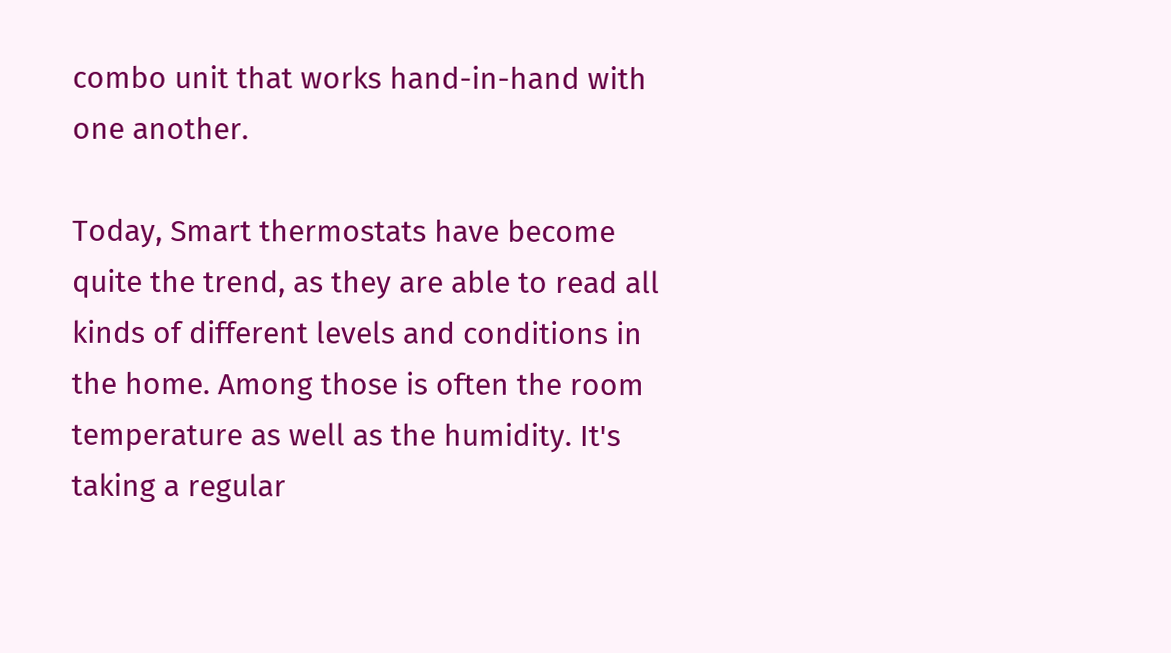combo unit that works hand-in-hand with one another.

Today, Smart thermostats have become quite the trend, as they are able to read all kinds of different levels and conditions in the home. Among those is often the room temperature as well as the humidity. It's taking a regular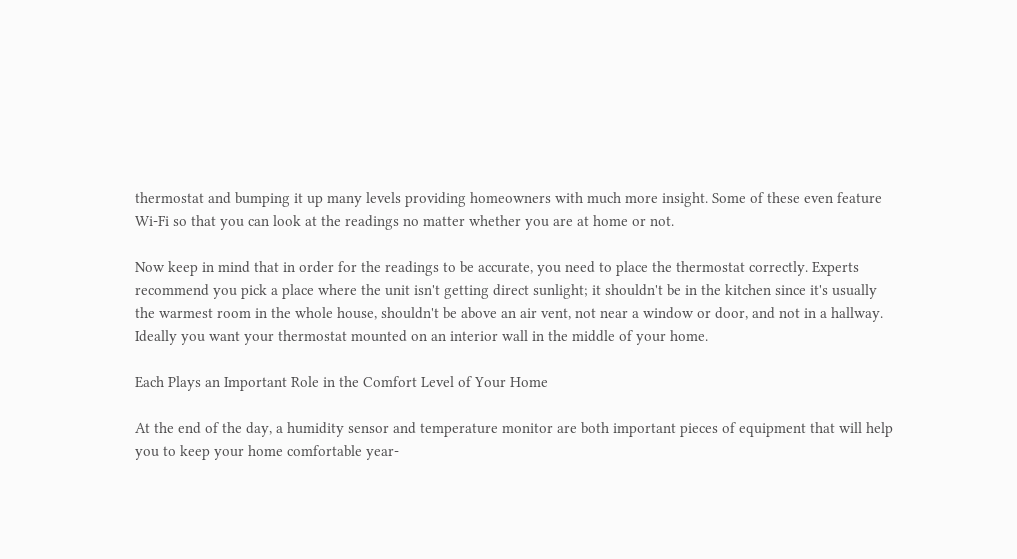thermostat and bumping it up many levels providing homeowners with much more insight. Some of these even feature Wi-Fi so that you can look at the readings no matter whether you are at home or not.

Now keep in mind that in order for the readings to be accurate, you need to place the thermostat correctly. Experts recommend you pick a place where the unit isn't getting direct sunlight; it shouldn't be in the kitchen since it's usually the warmest room in the whole house, shouldn't be above an air vent, not near a window or door, and not in a hallway. Ideally you want your thermostat mounted on an interior wall in the middle of your home.

Each Plays an Important Role in the Comfort Level of Your Home

At the end of the day, a humidity sensor and temperature monitor are both important pieces of equipment that will help you to keep your home comfortable year-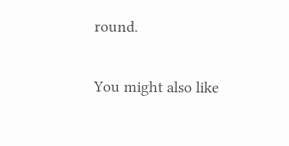round.

You might also like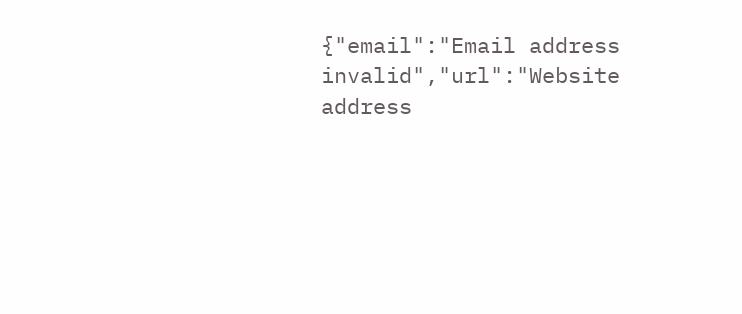{"email":"Email address invalid","url":"Website address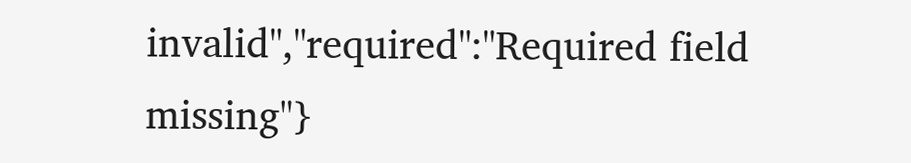invalid","required":"Required field missing"}